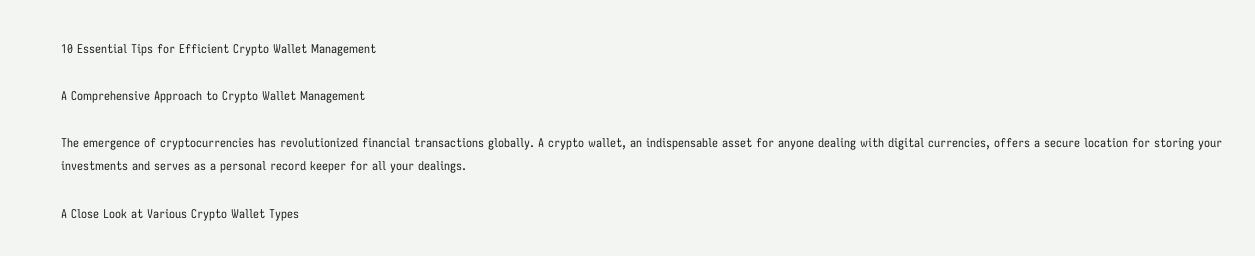10 Essential Tips for Efficient Crypto Wallet Management

A Comprehensive Approach to Crypto Wallet Management

The emergence of cryptocurrencies has revolutionized financial transactions globally. A crypto wallet, an indispensable asset for anyone dealing with digital currencies, offers a secure location for storing your investments and serves as a personal record keeper for all your dealings.

A Close Look at Various Crypto Wallet Types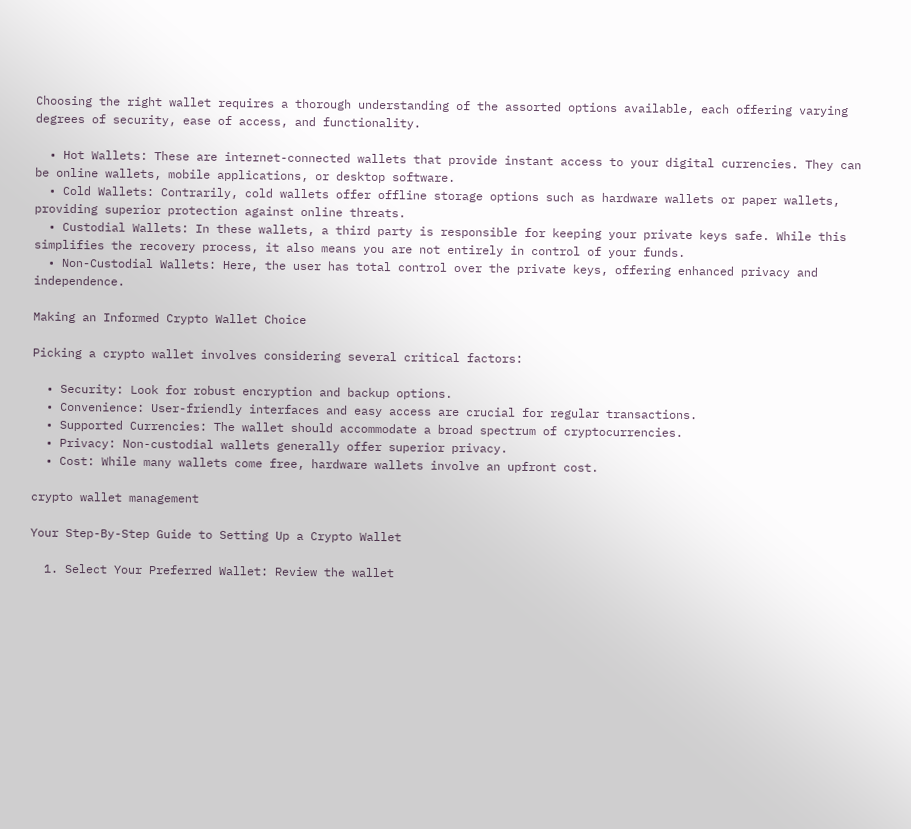Choosing the right wallet requires a thorough understanding of the assorted options available, each offering varying degrees of security, ease of access, and functionality.

  • Hot Wallets: These are internet-connected wallets that provide instant access to your digital currencies. They can be online wallets, mobile applications, or desktop software.
  • Cold Wallets: Contrarily, cold wallets offer offline storage options such as hardware wallets or paper wallets, providing superior protection against online threats.
  • Custodial Wallets: In these wallets, a third party is responsible for keeping your private keys safe. While this simplifies the recovery process, it also means you are not entirely in control of your funds.
  • Non-Custodial Wallets: Here, the user has total control over the private keys, offering enhanced privacy and independence.

Making an Informed Crypto Wallet Choice

Picking a crypto wallet involves considering several critical factors:

  • Security: Look for robust encryption and backup options.
  • Convenience: User-friendly interfaces and easy access are crucial for regular transactions.
  • Supported Currencies: The wallet should accommodate a broad spectrum of cryptocurrencies.
  • Privacy: Non-custodial wallets generally offer superior privacy.
  • Cost: While many wallets come free, hardware wallets involve an upfront cost.

crypto wallet management

Your Step-By-Step Guide to Setting Up a Crypto Wallet

  1. Select Your Preferred Wallet: Review the wallet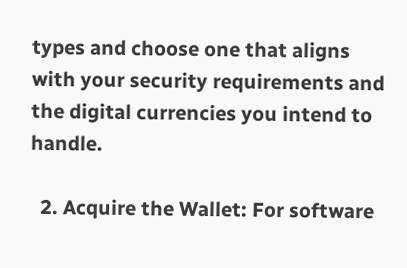types and choose one that aligns with your security requirements and the digital currencies you intend to handle.

  2. Acquire the Wallet: For software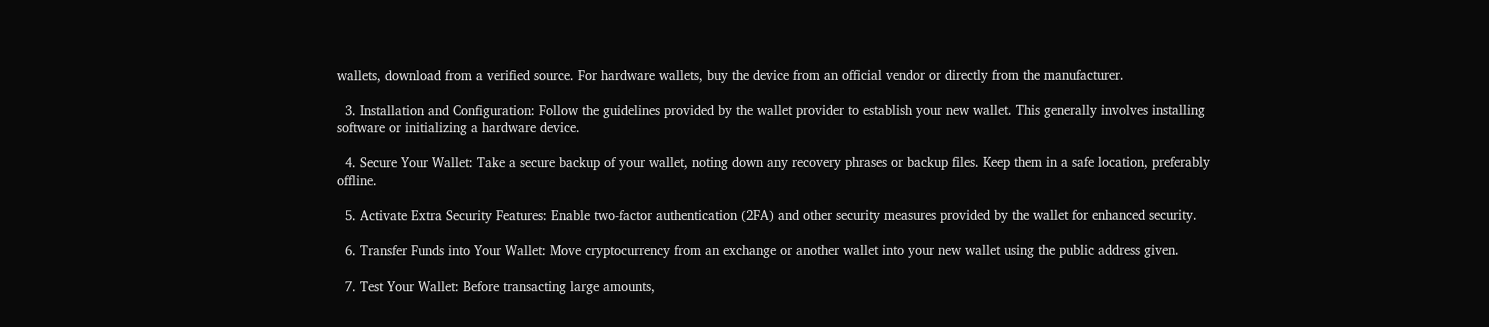wallets, download from a verified source. For hardware wallets, buy the device from an official vendor or directly from the manufacturer.

  3. Installation and Configuration: Follow the guidelines provided by the wallet provider to establish your new wallet. This generally involves installing software or initializing a hardware device.

  4. Secure Your Wallet: Take a secure backup of your wallet, noting down any recovery phrases or backup files. Keep them in a safe location, preferably offline.

  5. Activate Extra Security Features: Enable two-factor authentication (2FA) and other security measures provided by the wallet for enhanced security.

  6. Transfer Funds into Your Wallet: Move cryptocurrency from an exchange or another wallet into your new wallet using the public address given.

  7. Test Your Wallet: Before transacting large amounts,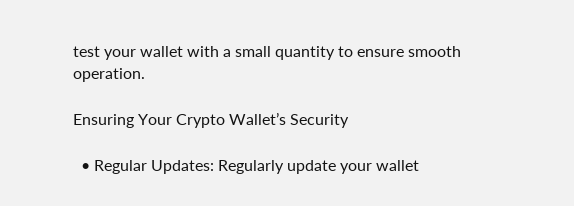test your wallet with a small quantity to ensure smooth operation.

Ensuring Your Crypto Wallet’s Security

  • Regular Updates: Regularly update your wallet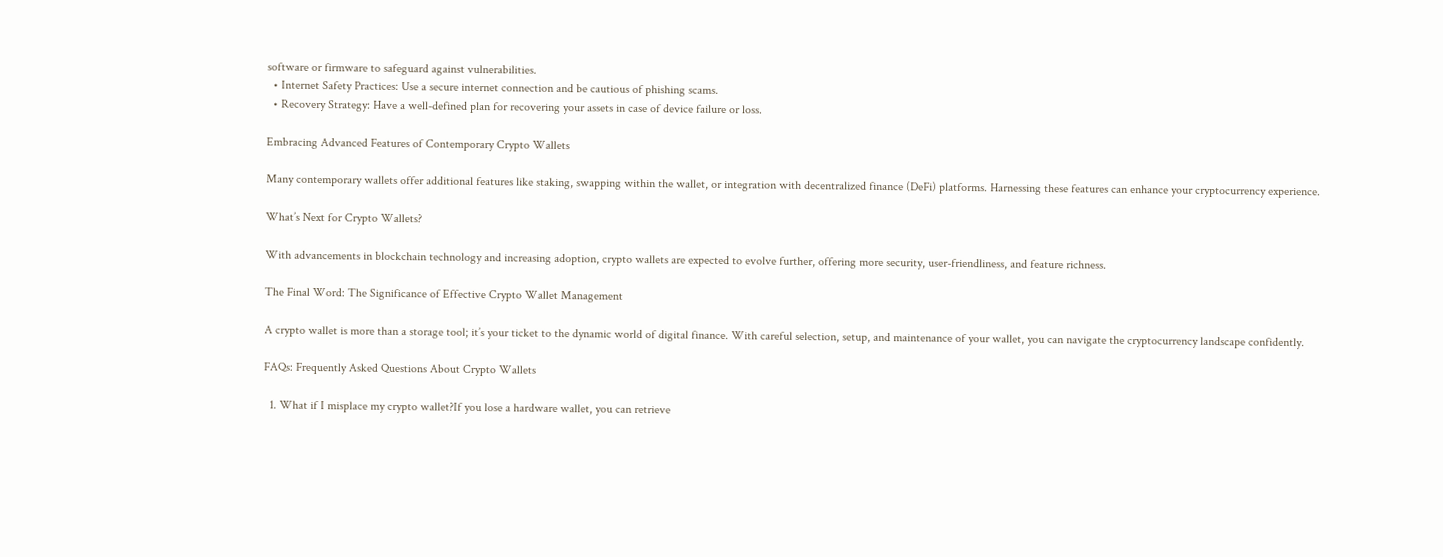software or firmware to safeguard against vulnerabilities.
  • Internet Safety Practices: Use a secure internet connection and be cautious of phishing scams.
  • Recovery Strategy: Have a well-defined plan for recovering your assets in case of device failure or loss.

Embracing Advanced Features of Contemporary Crypto Wallets

Many contemporary wallets offer additional features like staking, swapping within the wallet, or integration with decentralized finance (DeFi) platforms. Harnessing these features can enhance your cryptocurrency experience.

What’s Next for Crypto Wallets?

With advancements in blockchain technology and increasing adoption, crypto wallets are expected to evolve further, offering more security, user-friendliness, and feature richness.

The Final Word: The Significance of Effective Crypto Wallet Management

A crypto wallet is more than a storage tool; it’s your ticket to the dynamic world of digital finance. With careful selection, setup, and maintenance of your wallet, you can navigate the cryptocurrency landscape confidently.

FAQs: Frequently Asked Questions About Crypto Wallets

  1. What if I misplace my crypto wallet?If you lose a hardware wallet, you can retrieve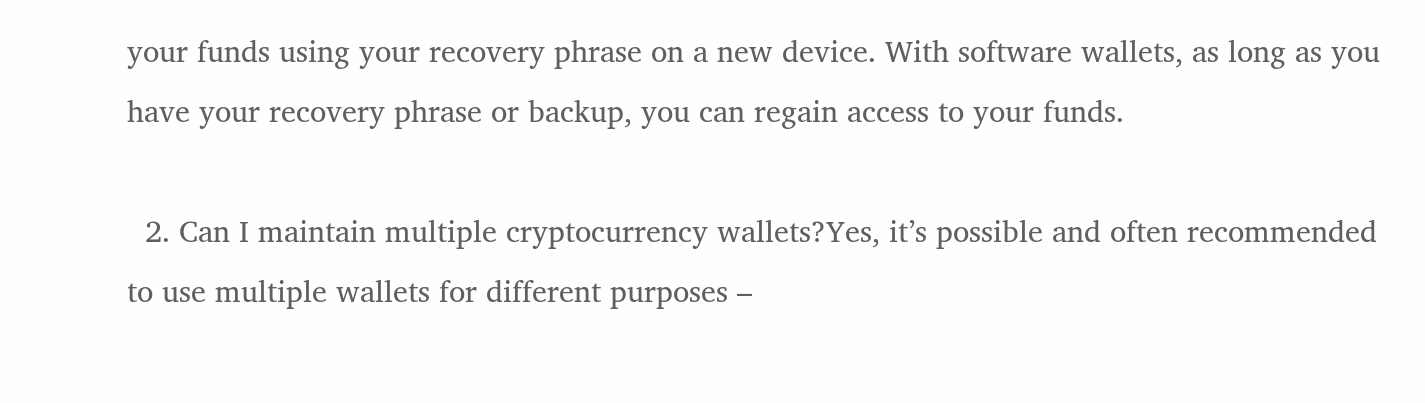your funds using your recovery phrase on a new device. With software wallets, as long as you have your recovery phrase or backup, you can regain access to your funds.

  2. Can I maintain multiple cryptocurrency wallets?Yes, it’s possible and often recommended to use multiple wallets for different purposes –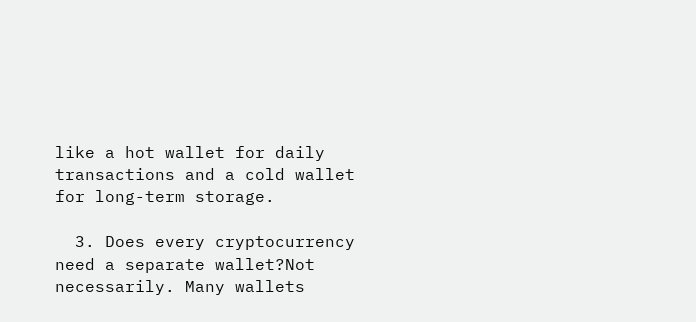like a hot wallet for daily transactions and a cold wallet for long-term storage.

  3. Does every cryptocurrency need a separate wallet?Not necessarily. Many wallets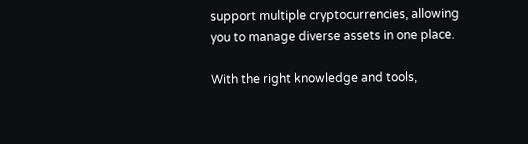support multiple cryptocurrencies, allowing you to manage diverse assets in one place.

With the right knowledge and tools,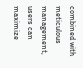combined with meticulous management, users can maximize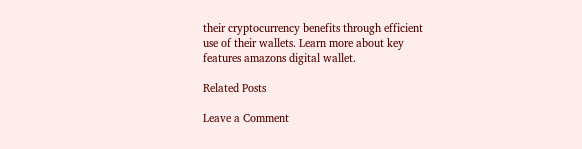their cryptocurrency benefits through efficient use of their wallets. Learn more about key features amazons digital wallet.

Related Posts

Leave a Comment